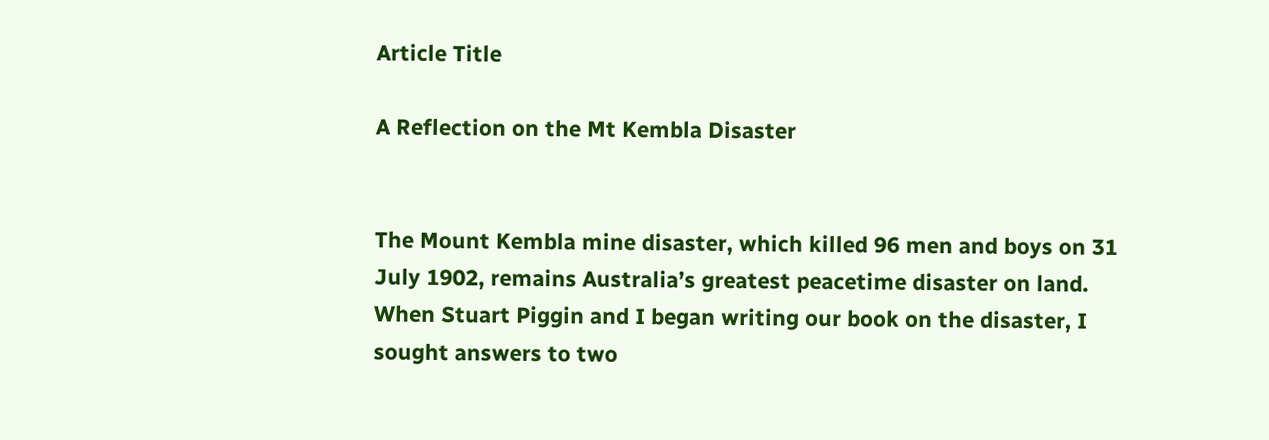Article Title

A Reflection on the Mt Kembla Disaster


The Mount Kembla mine disaster, which killed 96 men and boys on 31 July 1902, remains Australia’s greatest peacetime disaster on land. When Stuart Piggin and I began writing our book on the disaster, I sought answers to two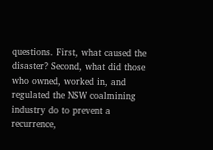questions. First, what caused the disaster? Second, what did those who owned, worked in, and regulated the NSW coalmining industry do to prevent a recurrence,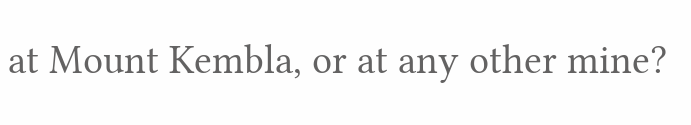at Mount Kembla, or at any other mine?